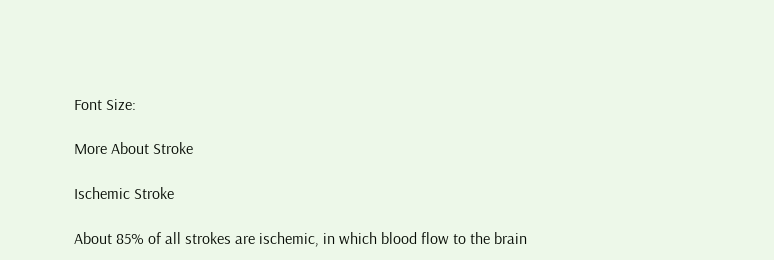Font Size:

More About Stroke

Ischemic Stroke

About 85% of all strokes are ischemic, in which blood flow to the brain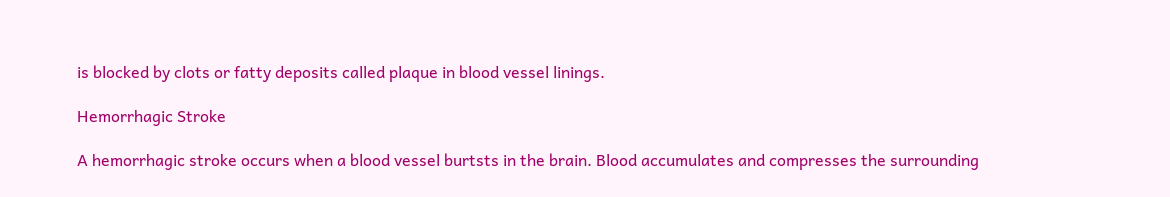is blocked by clots or fatty deposits called plaque in blood vessel linings.

Hemorrhagic Stroke

A hemorrhagic stroke occurs when a blood vessel burtsts in the brain. Blood accumulates and compresses the surrounding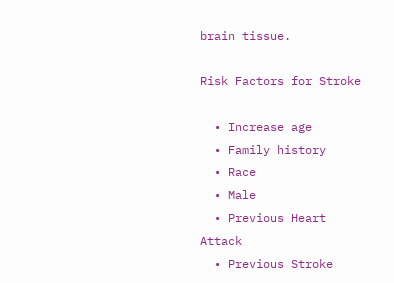brain tissue.

Risk Factors for Stroke

  • Increase age
  • Family history
  • Race
  • Male
  • Previous Heart Attack
  • Previous Stroke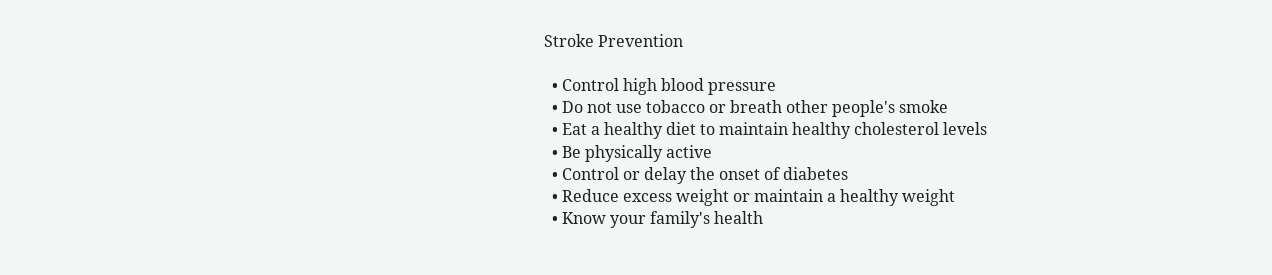Stroke Prevention

  • Control high blood pressure
  • Do not use tobacco or breath other people's smoke
  • Eat a healthy diet to maintain healthy cholesterol levels
  • Be physically active
  • Control or delay the onset of diabetes
  • Reduce excess weight or maintain a healthy weight
  • Know your family's health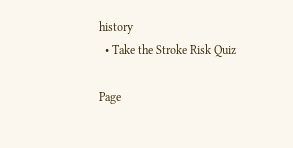history
  • Take the Stroke Risk Quiz

Page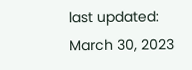last updated: March 30, 2023